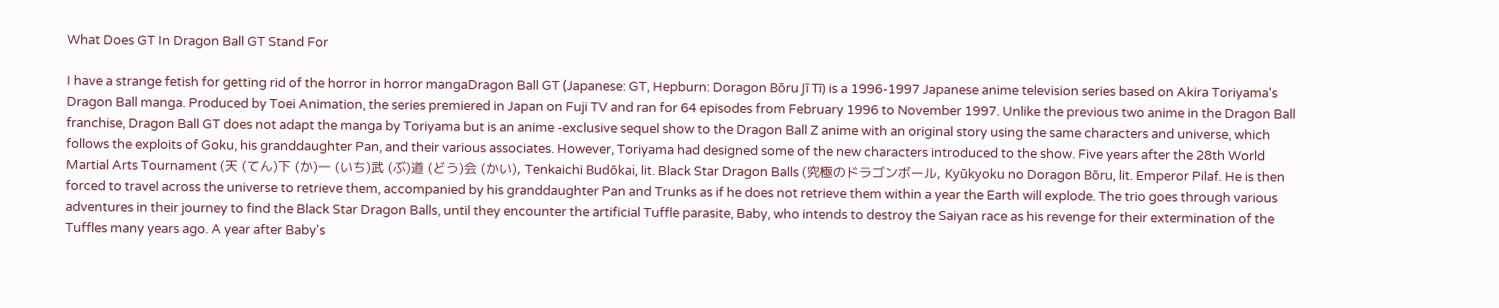What Does GT In Dragon Ball GT Stand For

I have a strange fetish for getting rid of the horror in horror mangaDragon Ball GT (Japanese: GT, Hepburn: Doragon Bōru Jī Tī) is a 1996-1997 Japanese anime television series based on Akira Toriyama's Dragon Ball manga. Produced by Toei Animation, the series premiered in Japan on Fuji TV and ran for 64 episodes from February 1996 to November 1997. Unlike the previous two anime in the Dragon Ball franchise, Dragon Ball GT does not adapt the manga by Toriyama but is an anime -exclusive sequel show to the Dragon Ball Z anime with an original story using the same characters and universe, which follows the exploits of Goku, his granddaughter Pan, and their various associates. However, Toriyama had designed some of the new characters introduced to the show. Five years after the 28th World Martial Arts Tournament (天 (てん)下 (か)一 (いち)武 (ぶ)道 (どう)会 (かい), Tenkaichi Budōkai, lit. Black Star Dragon Balls (究極のドラゴンボール, Kyūkyoku no Doragon Bōru, lit. Emperor Pilaf. He is then forced to travel across the universe to retrieve them, accompanied by his granddaughter Pan and Trunks as if he does not retrieve them within a year the Earth will explode. The trio goes through various adventures in their journey to find the Black Star Dragon Balls, until they encounter the artificial Tuffle parasite, Baby, who intends to destroy the Saiyan race as his revenge for their extermination of the Tuffles many years ago. A year after Baby's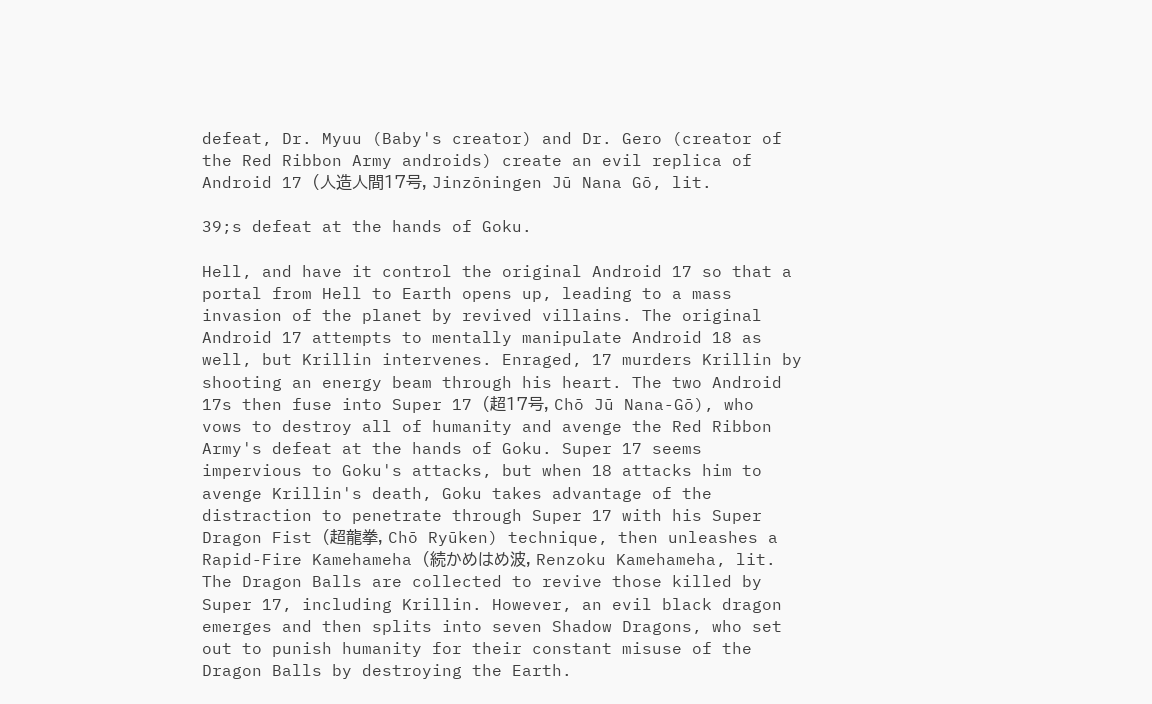defeat, Dr. Myuu (Baby's creator) and Dr. Gero (creator of the Red Ribbon Army androids) create an evil replica of Android 17 (人造人間17号, Jinzōningen Jū Nana Gō, lit.

39;s defeat at the hands of Goku.

Hell, and have it control the original Android 17 so that a portal from Hell to Earth opens up, leading to a mass invasion of the planet by revived villains. The original Android 17 attempts to mentally manipulate Android 18 as well, but Krillin intervenes. Enraged, 17 murders Krillin by shooting an energy beam through his heart. The two Android 17s then fuse into Super 17 (超17号, Chō Jū Nana-Gō), who vows to destroy all of humanity and avenge the Red Ribbon Army's defeat at the hands of Goku. Super 17 seems impervious to Goku's attacks, but when 18 attacks him to avenge Krillin's death, Goku takes advantage of the distraction to penetrate through Super 17 with his Super Dragon Fist (超龍拳, Chō Ryūken) technique, then unleashes a Rapid-Fire Kamehameha (続かめはめ波, Renzoku Kamehameha, lit. The Dragon Balls are collected to revive those killed by Super 17, including Krillin. However, an evil black dragon emerges and then splits into seven Shadow Dragons, who set out to punish humanity for their constant misuse of the Dragon Balls by destroying the Earth.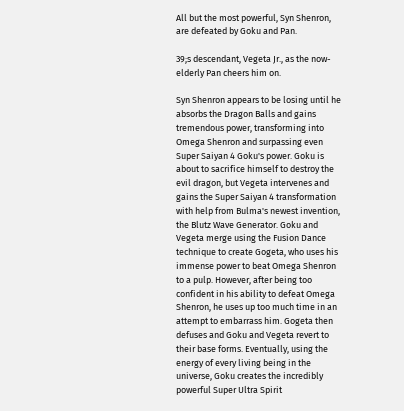All but the most powerful, Syn Shenron, are defeated by Goku and Pan.

39;s descendant, Vegeta Jr., as the now-elderly Pan cheers him on.

Syn Shenron appears to be losing until he absorbs the Dragon Balls and gains tremendous power, transforming into Omega Shenron and surpassing even Super Saiyan 4 Goku's power. Goku is about to sacrifice himself to destroy the evil dragon, but Vegeta intervenes and gains the Super Saiyan 4 transformation with help from Bulma's newest invention, the Blutz Wave Generator. Goku and Vegeta merge using the Fusion Dance technique to create Gogeta, who uses his immense power to beat Omega Shenron to a pulp. However, after being too confident in his ability to defeat Omega Shenron, he uses up too much time in an attempt to embarrass him. Gogeta then defuses and Goku and Vegeta revert to their base forms. Eventually, using the energy of every living being in the universe, Goku creates the incredibly powerful Super Ultra Spirit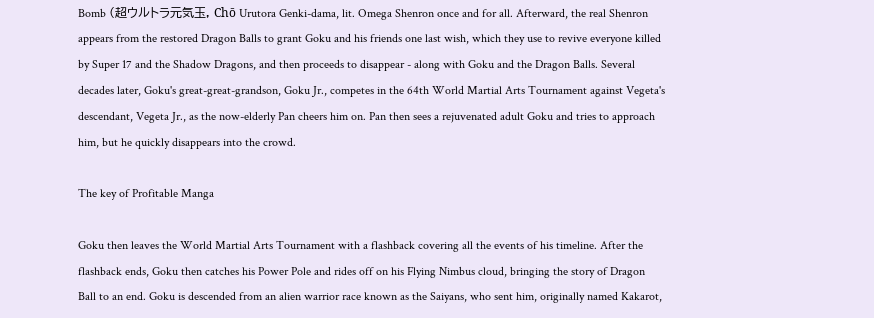Bomb (超ウルトラ元気玉, Chō Urutora Genki-dama, lit. Omega Shenron once and for all. Afterward, the real Shenron appears from the restored Dragon Balls to grant Goku and his friends one last wish, which they use to revive everyone killed by Super 17 and the Shadow Dragons, and then proceeds to disappear - along with Goku and the Dragon Balls. Several decades later, Goku's great-great-grandson, Goku Jr., competes in the 64th World Martial Arts Tournament against Vegeta's descendant, Vegeta Jr., as the now-elderly Pan cheers him on. Pan then sees a rejuvenated adult Goku and tries to approach him, but he quickly disappears into the crowd.

The key of Profitable Manga

Goku then leaves the World Martial Arts Tournament with a flashback covering all the events of his timeline. After the flashback ends, Goku then catches his Power Pole and rides off on his Flying Nimbus cloud, bringing the story of Dragon Ball to an end. Goku is descended from an alien warrior race known as the Saiyans, who sent him, originally named Kakarot,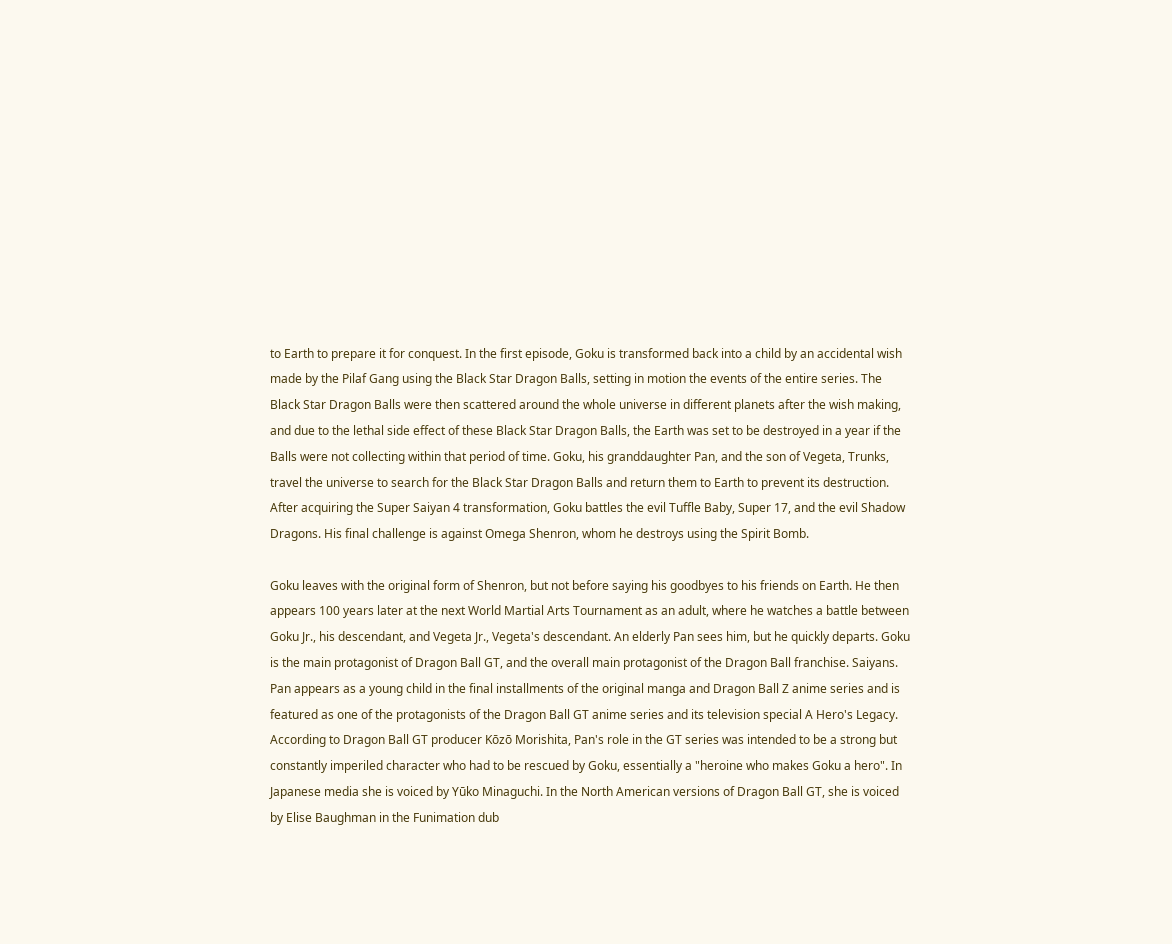to Earth to prepare it for conquest. In the first episode, Goku is transformed back into a child by an accidental wish made by the Pilaf Gang using the Black Star Dragon Balls, setting in motion the events of the entire series. The Black Star Dragon Balls were then scattered around the whole universe in different planets after the wish making, and due to the lethal side effect of these Black Star Dragon Balls, the Earth was set to be destroyed in a year if the Balls were not collecting within that period of time. Goku, his granddaughter Pan, and the son of Vegeta, Trunks, travel the universe to search for the Black Star Dragon Balls and return them to Earth to prevent its destruction. After acquiring the Super Saiyan 4 transformation, Goku battles the evil Tuffle Baby, Super 17, and the evil Shadow Dragons. His final challenge is against Omega Shenron, whom he destroys using the Spirit Bomb.

Goku leaves with the original form of Shenron, but not before saying his goodbyes to his friends on Earth. He then appears 100 years later at the next World Martial Arts Tournament as an adult, where he watches a battle between Goku Jr., his descendant, and Vegeta Jr., Vegeta's descendant. An elderly Pan sees him, but he quickly departs. Goku is the main protagonist of Dragon Ball GT, and the overall main protagonist of the Dragon Ball franchise. Saiyans. Pan appears as a young child in the final installments of the original manga and Dragon Ball Z anime series and is featured as one of the protagonists of the Dragon Ball GT anime series and its television special A Hero's Legacy. According to Dragon Ball GT producer Kōzō Morishita, Pan's role in the GT series was intended to be a strong but constantly imperiled character who had to be rescued by Goku, essentially a "heroine who makes Goku a hero". In Japanese media she is voiced by Yūko Minaguchi. In the North American versions of Dragon Ball GT, she is voiced by Elise Baughman in the Funimation dub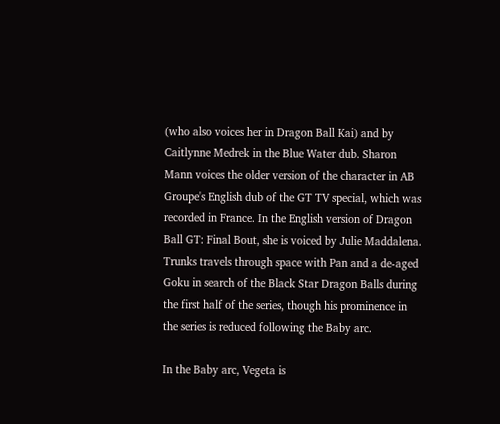(who also voices her in Dragon Ball Kai) and by Caitlynne Medrek in the Blue Water dub. Sharon Mann voices the older version of the character in AB Groupe's English dub of the GT TV special, which was recorded in France. In the English version of Dragon Ball GT: Final Bout, she is voiced by Julie Maddalena. Trunks travels through space with Pan and a de-aged Goku in search of the Black Star Dragon Balls during the first half of the series, though his prominence in the series is reduced following the Baby arc.

In the Baby arc, Vegeta is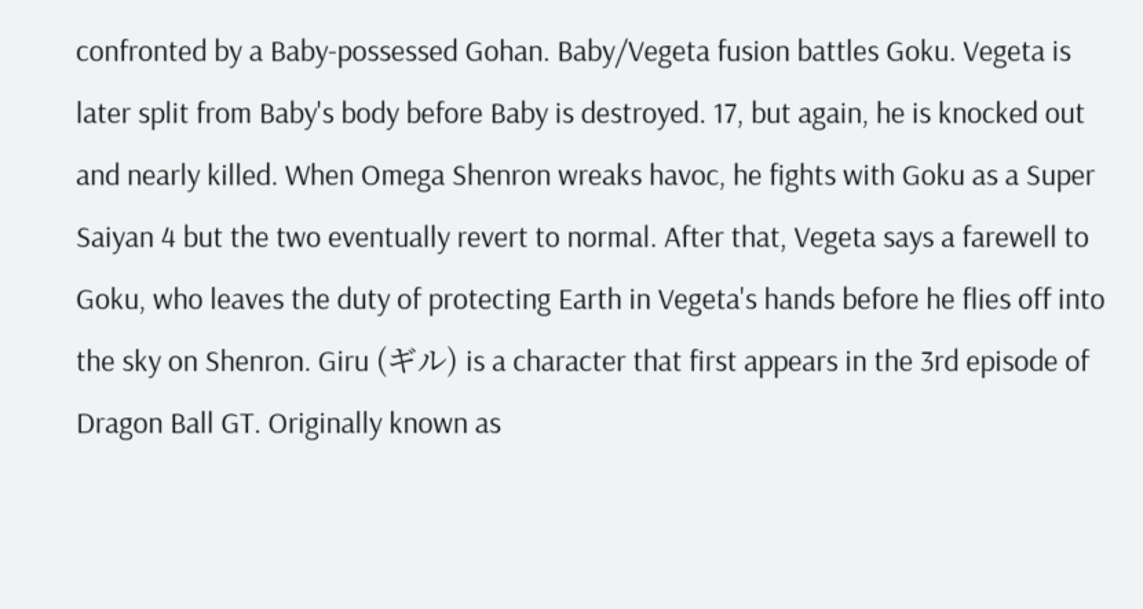confronted by a Baby-possessed Gohan. Baby/Vegeta fusion battles Goku. Vegeta is later split from Baby's body before Baby is destroyed. 17, but again, he is knocked out and nearly killed. When Omega Shenron wreaks havoc, he fights with Goku as a Super Saiyan 4 but the two eventually revert to normal. After that, Vegeta says a farewell to Goku, who leaves the duty of protecting Earth in Vegeta's hands before he flies off into the sky on Shenron. Giru (ギル) is a character that first appears in the 3rd episode of Dragon Ball GT. Originally known as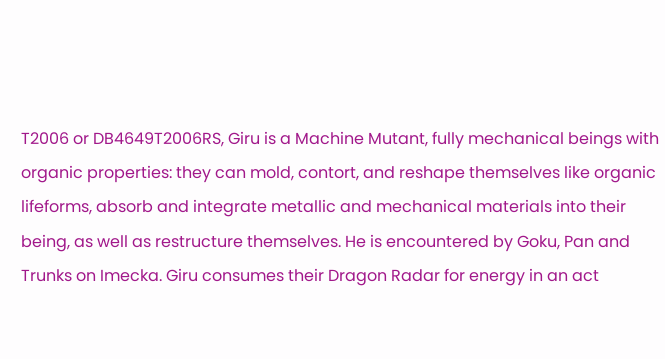T2006 or DB4649T2006RS, Giru is a Machine Mutant, fully mechanical beings with organic properties: they can mold, contort, and reshape themselves like organic lifeforms, absorb and integrate metallic and mechanical materials into their being, as well as restructure themselves. He is encountered by Goku, Pan and Trunks on Imecka. Giru consumes their Dragon Radar for energy in an act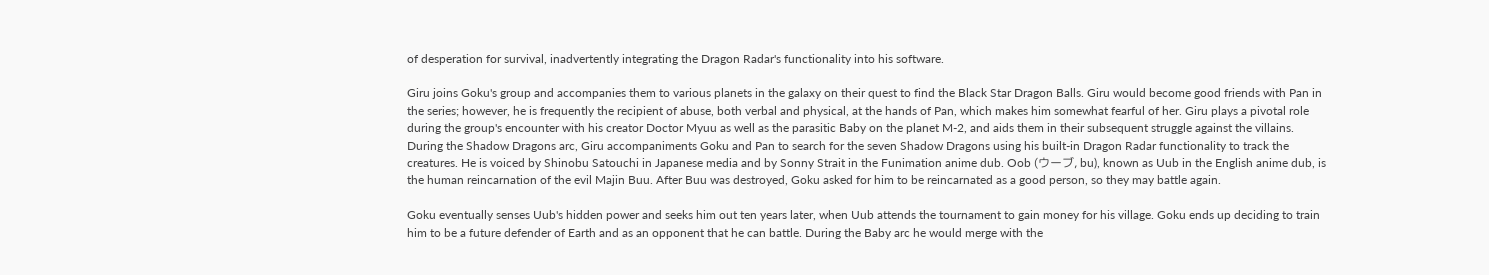of desperation for survival, inadvertently integrating the Dragon Radar's functionality into his software.

Giru joins Goku's group and accompanies them to various planets in the galaxy on their quest to find the Black Star Dragon Balls. Giru would become good friends with Pan in the series; however, he is frequently the recipient of abuse, both verbal and physical, at the hands of Pan, which makes him somewhat fearful of her. Giru plays a pivotal role during the group's encounter with his creator Doctor Myuu as well as the parasitic Baby on the planet M-2, and aids them in their subsequent struggle against the villains. During the Shadow Dragons arc, Giru accompaniments Goku and Pan to search for the seven Shadow Dragons using his built-in Dragon Radar functionality to track the creatures. He is voiced by Shinobu Satouchi in Japanese media and by Sonny Strait in the Funimation anime dub. Oob (ウーブ, bu), known as Uub in the English anime dub, is the human reincarnation of the evil Majin Buu. After Buu was destroyed, Goku asked for him to be reincarnated as a good person, so they may battle again.

Goku eventually senses Uub's hidden power and seeks him out ten years later, when Uub attends the tournament to gain money for his village. Goku ends up deciding to train him to be a future defender of Earth and as an opponent that he can battle. During the Baby arc he would merge with the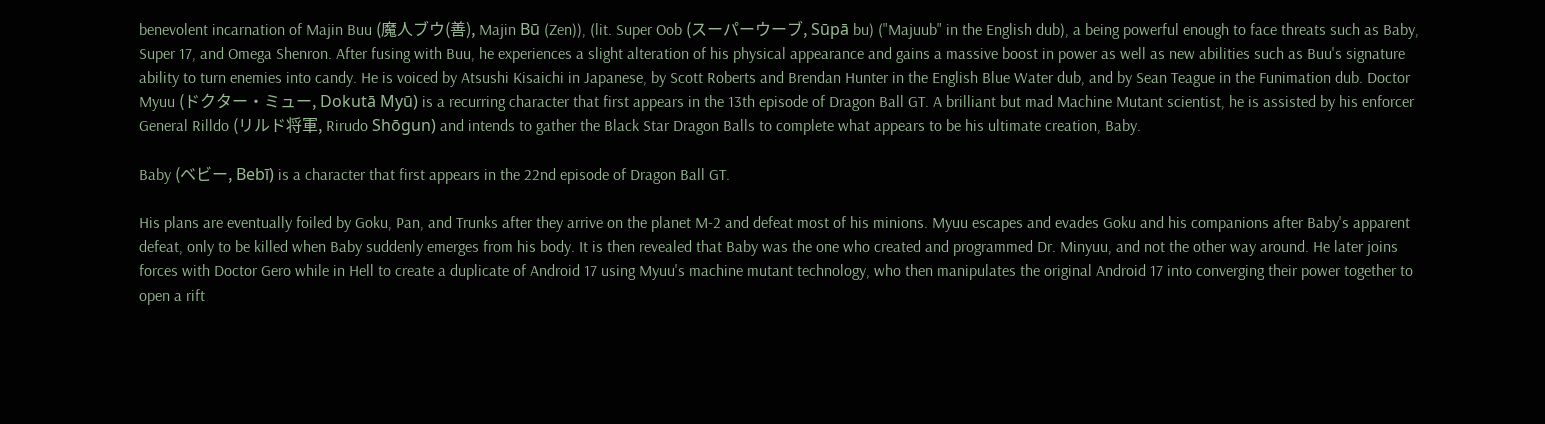benevolent incarnation of Majin Buu (魔人ブウ(善), Majin Bū (Zen)), (lit. Super Oob (スーパーウーブ, Sūpā bu) ("Majuub" in the English dub), a being powerful enough to face threats such as Baby, Super 17, and Omega Shenron. After fusing with Buu, he experiences a slight alteration of his physical appearance and gains a massive boost in power as well as new abilities such as Buu's signature ability to turn enemies into candy. He is voiced by Atsushi Kisaichi in Japanese, by Scott Roberts and Brendan Hunter in the English Blue Water dub, and by Sean Teague in the Funimation dub. Doctor Myuu (ドクター・ミュー, Dokutā Myū) is a recurring character that first appears in the 13th episode of Dragon Ball GT. A brilliant but mad Machine Mutant scientist, he is assisted by his enforcer General Rilldo (リルド将軍, Rirudo Shōgun) and intends to gather the Black Star Dragon Balls to complete what appears to be his ultimate creation, Baby.

Baby (ベビー, Bebī) is a character that first appears in the 22nd episode of Dragon Ball GT.

His plans are eventually foiled by Goku, Pan, and Trunks after they arrive on the planet M-2 and defeat most of his minions. Myuu escapes and evades Goku and his companions after Baby's apparent defeat, only to be killed when Baby suddenly emerges from his body. It is then revealed that Baby was the one who created and programmed Dr. Minyuu, and not the other way around. He later joins forces with Doctor Gero while in Hell to create a duplicate of Android 17 using Myuu's machine mutant technology, who then manipulates the original Android 17 into converging their power together to open a rift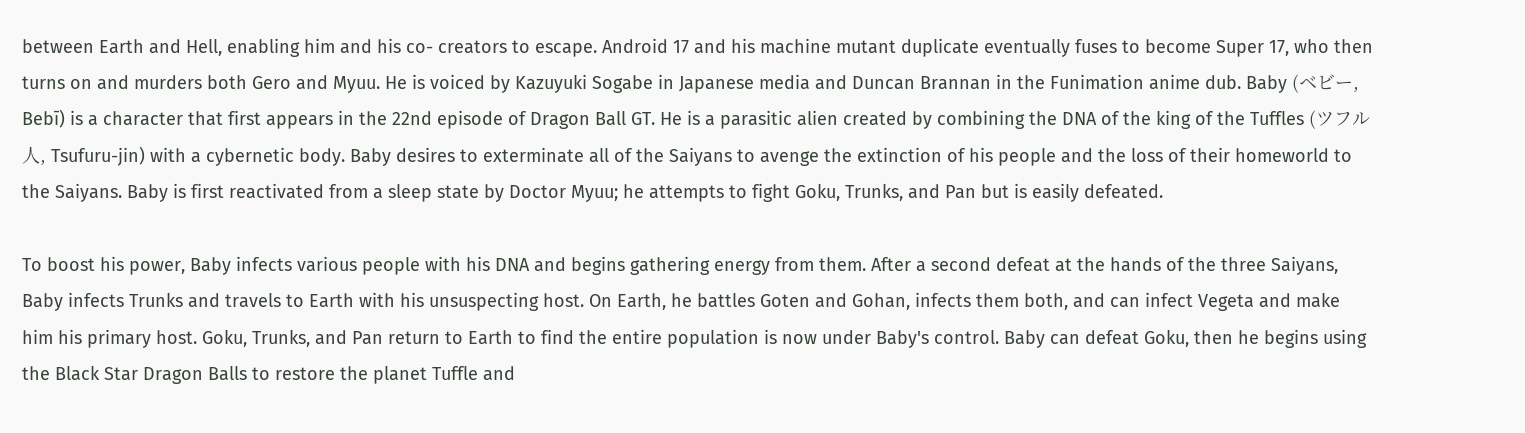between Earth and Hell, enabling him and his co- creators to escape. Android 17 and his machine mutant duplicate eventually fuses to become Super 17, who then turns on and murders both Gero and Myuu. He is voiced by Kazuyuki Sogabe in Japanese media and Duncan Brannan in the Funimation anime dub. Baby (ベビー, Bebī) is a character that first appears in the 22nd episode of Dragon Ball GT. He is a parasitic alien created by combining the DNA of the king of the Tuffles (ツフル人, Tsufuru-jin) with a cybernetic body. Baby desires to exterminate all of the Saiyans to avenge the extinction of his people and the loss of their homeworld to the Saiyans. Baby is first reactivated from a sleep state by Doctor Myuu; he attempts to fight Goku, Trunks, and Pan but is easily defeated.

To boost his power, Baby infects various people with his DNA and begins gathering energy from them. After a second defeat at the hands of the three Saiyans, Baby infects Trunks and travels to Earth with his unsuspecting host. On Earth, he battles Goten and Gohan, infects them both, and can infect Vegeta and make him his primary host. Goku, Trunks, and Pan return to Earth to find the entire population is now under Baby's control. Baby can defeat Goku, then he begins using the Black Star Dragon Balls to restore the planet Tuffle and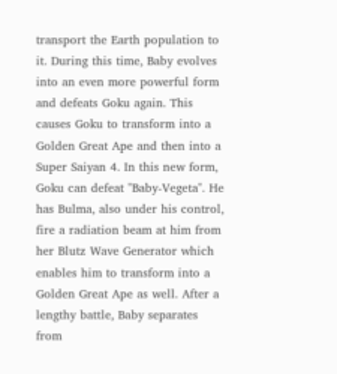transport the Earth population to it. During this time, Baby evolves into an even more powerful form and defeats Goku again. This causes Goku to transform into a Golden Great Ape and then into a Super Saiyan 4. In this new form, Goku can defeat "Baby-Vegeta". He has Bulma, also under his control, fire a radiation beam at him from her Blutz Wave Generator which enables him to transform into a Golden Great Ape as well. After a lengthy battle, Baby separates from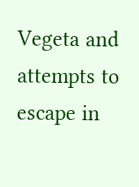Vegeta and attempts to escape in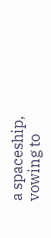a spaceship, vowing to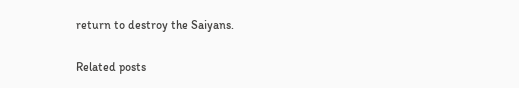return to destroy the Saiyans.

Related posts